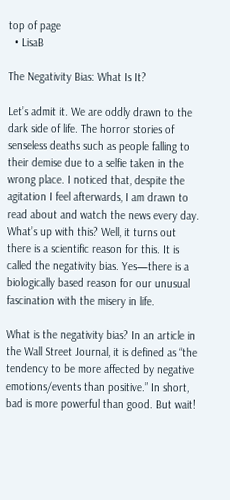top of page
  • LisaB

The Negativity Bias: What Is It?

Let’s admit it. We are oddly drawn to the dark side of life. The horror stories of senseless deaths such as people falling to their demise due to a selfie taken in the wrong place. I noticed that, despite the agitation I feel afterwards, I am drawn to read about and watch the news every day. What’s up with this? Well, it turns out there is a scientific reason for this. It is called the negativity bias. Yes—there is a biologically based reason for our unusual fascination with the misery in life.

What is the negativity bias? In an article in the Wall Street Journal, it is defined as “the tendency to be more affected by negative emotions/events than positive.” In short, bad is more powerful than good. But wait!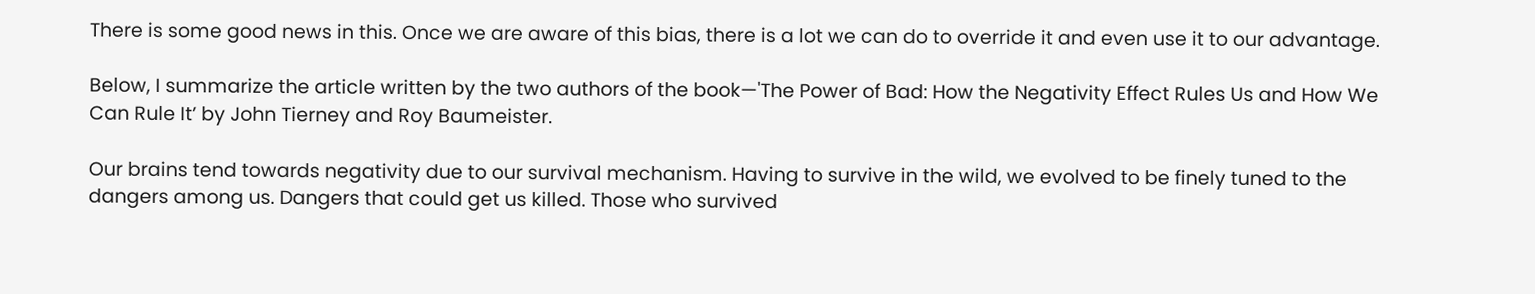There is some good news in this. Once we are aware of this bias, there is a lot we can do to override it and even use it to our advantage.

Below, I summarize the article written by the two authors of the book—'The Power of Bad: How the Negativity Effect Rules Us and How We Can Rule It’ by John Tierney and Roy Baumeister.

Our brains tend towards negativity due to our survival mechanism. Having to survive in the wild, we evolved to be finely tuned to the dangers among us. Dangers that could get us killed. Those who survived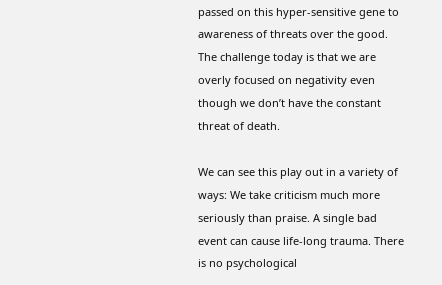passed on this hyper-sensitive gene to awareness of threats over the good. The challenge today is that we are overly focused on negativity even though we don’t have the constant threat of death.

We can see this play out in a variety of ways: We take criticism much more seriously than praise. A single bad event can cause life-long trauma. There is no psychological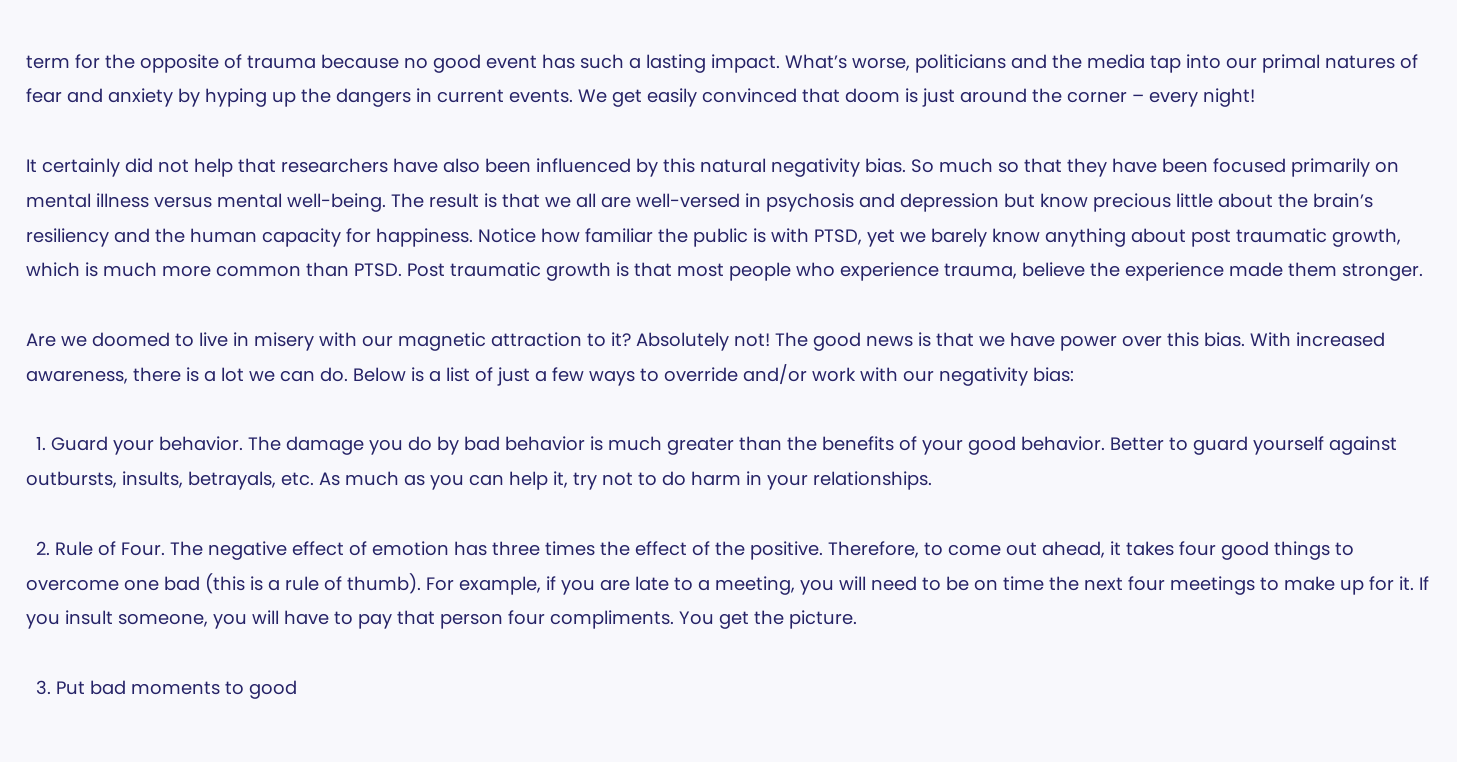term for the opposite of trauma because no good event has such a lasting impact. What’s worse, politicians and the media tap into our primal natures of fear and anxiety by hyping up the dangers in current events. We get easily convinced that doom is just around the corner – every night!

It certainly did not help that researchers have also been influenced by this natural negativity bias. So much so that they have been focused primarily on mental illness versus mental well-being. The result is that we all are well-versed in psychosis and depression but know precious little about the brain’s resiliency and the human capacity for happiness. Notice how familiar the public is with PTSD, yet we barely know anything about post traumatic growth, which is much more common than PTSD. Post traumatic growth is that most people who experience trauma, believe the experience made them stronger.

Are we doomed to live in misery with our magnetic attraction to it? Absolutely not! The good news is that we have power over this bias. With increased awareness, there is a lot we can do. Below is a list of just a few ways to override and/or work with our negativity bias:

  1. Guard your behavior. The damage you do by bad behavior is much greater than the benefits of your good behavior. Better to guard yourself against outbursts, insults, betrayals, etc. As much as you can help it, try not to do harm in your relationships.

  2. Rule of Four. The negative effect of emotion has three times the effect of the positive. Therefore, to come out ahead, it takes four good things to overcome one bad (this is a rule of thumb). For example, if you are late to a meeting, you will need to be on time the next four meetings to make up for it. If you insult someone, you will have to pay that person four compliments. You get the picture.

  3. Put bad moments to good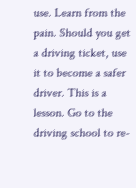use. Learn from the pain. Should you get a driving ticket, use it to become a safer driver. This is a lesson. Go to the driving school to re-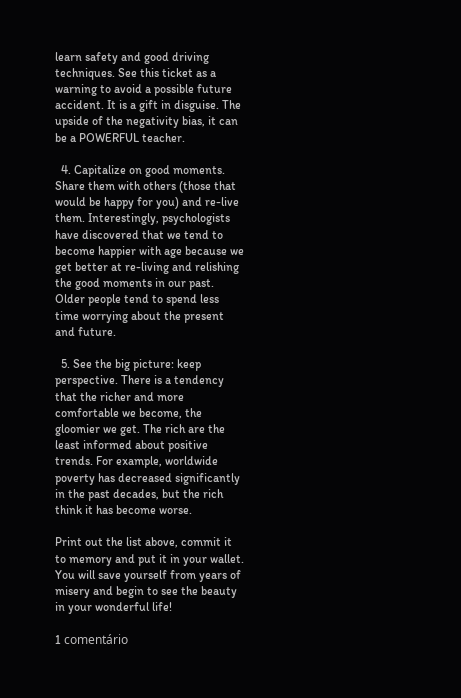learn safety and good driving techniques. See this ticket as a warning to avoid a possible future accident. It is a gift in disguise. The upside of the negativity bias, it can be a POWERFUL teacher.

  4. Capitalize on good moments. Share them with others (those that would be happy for you) and re-live them. Interestingly, psychologists have discovered that we tend to become happier with age because we get better at re-living and relishing the good moments in our past. Older people tend to spend less time worrying about the present and future.

  5. See the big picture: keep perspective. There is a tendency that the richer and more comfortable we become, the gloomier we get. The rich are the least informed about positive trends. For example, worldwide poverty has decreased significantly in the past decades, but the rich think it has become worse.

Print out the list above, commit it to memory and put it in your wallet. You will save yourself from years of misery and begin to see the beauty in your wonderful life!

1 comentário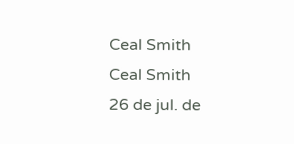Ceal Smith
Ceal Smith
26 de jul. de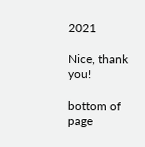2021

Nice, thank you!

bottom of page